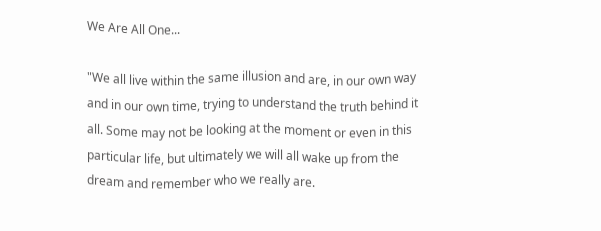We Are All One...

"We all live within the same illusion and are, in our own way and in our own time, trying to understand the truth behind it all. Some may not be looking at the moment or even in this particular life, but ultimately we will all wake up from the dream and remember who we really are.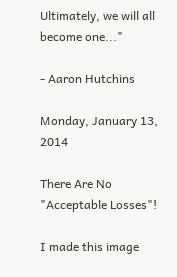Ultimately, we will all become one..."

- Aaron Hutchins

Monday, January 13, 2014

There Are No "Acceptable Losses"!

I made this image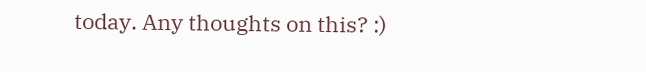today. Any thoughts on this? :)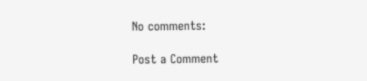No comments:

Post a Comment